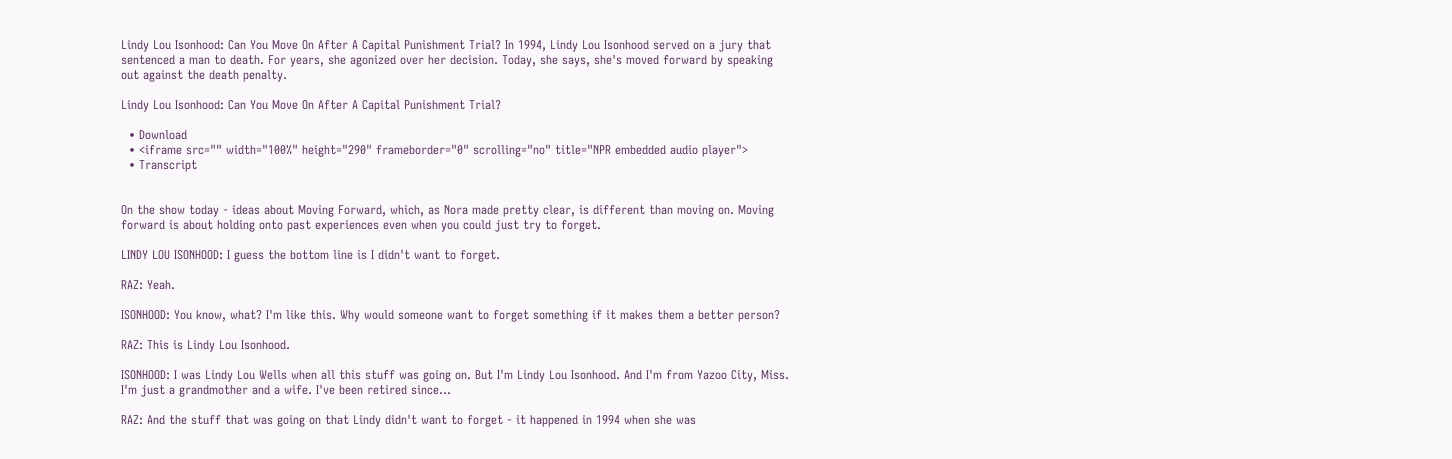Lindy Lou Isonhood: Can You Move On After A Capital Punishment Trial? In 1994, Lindy Lou Isonhood served on a jury that sentenced a man to death. For years, she agonized over her decision. Today, she says, she's moved forward by speaking out against the death penalty.

Lindy Lou Isonhood: Can You Move On After A Capital Punishment Trial?

  • Download
  • <iframe src="" width="100%" height="290" frameborder="0" scrolling="no" title="NPR embedded audio player">
  • Transcript


On the show today - ideas about Moving Forward, which, as Nora made pretty clear, is different than moving on. Moving forward is about holding onto past experiences even when you could just try to forget.

LINDY LOU ISONHOOD: I guess the bottom line is I didn't want to forget.

RAZ: Yeah.

ISONHOOD: You know, what? I'm like this. Why would someone want to forget something if it makes them a better person?

RAZ: This is Lindy Lou Isonhood.

ISONHOOD: I was Lindy Lou Wells when all this stuff was going on. But I'm Lindy Lou Isonhood. And I'm from Yazoo City, Miss. I'm just a grandmother and a wife. I've been retired since...

RAZ: And the stuff that was going on that Lindy didn't want to forget - it happened in 1994 when she was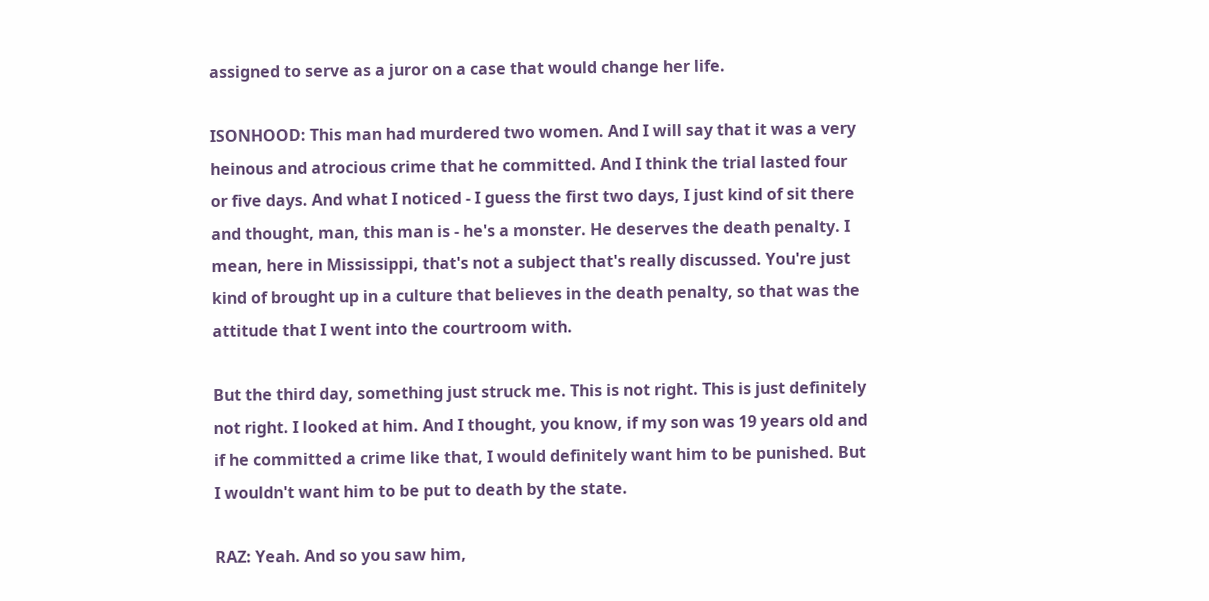assigned to serve as a juror on a case that would change her life.

ISONHOOD: This man had murdered two women. And I will say that it was a very heinous and atrocious crime that he committed. And I think the trial lasted four or five days. And what I noticed - I guess the first two days, I just kind of sit there and thought, man, this man is - he's a monster. He deserves the death penalty. I mean, here in Mississippi, that's not a subject that's really discussed. You're just kind of brought up in a culture that believes in the death penalty, so that was the attitude that I went into the courtroom with.

But the third day, something just struck me. This is not right. This is just definitely not right. I looked at him. And I thought, you know, if my son was 19 years old and if he committed a crime like that, I would definitely want him to be punished. But I wouldn't want him to be put to death by the state.

RAZ: Yeah. And so you saw him,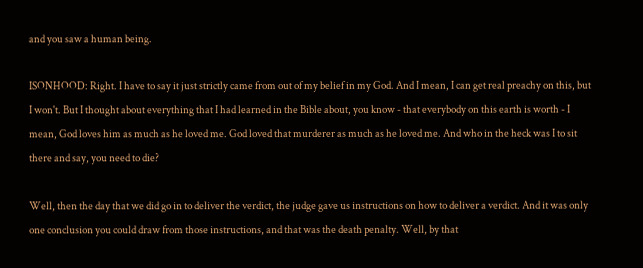and you saw a human being.

ISONHOOD: Right. I have to say it just strictly came from out of my belief in my God. And I mean, I can get real preachy on this, but I won't. But I thought about everything that I had learned in the Bible about, you know - that everybody on this earth is worth - I mean, God loves him as much as he loved me. God loved that murderer as much as he loved me. And who in the heck was I to sit there and say, you need to die?

Well, then the day that we did go in to deliver the verdict, the judge gave us instructions on how to deliver a verdict. And it was only one conclusion you could draw from those instructions, and that was the death penalty. Well, by that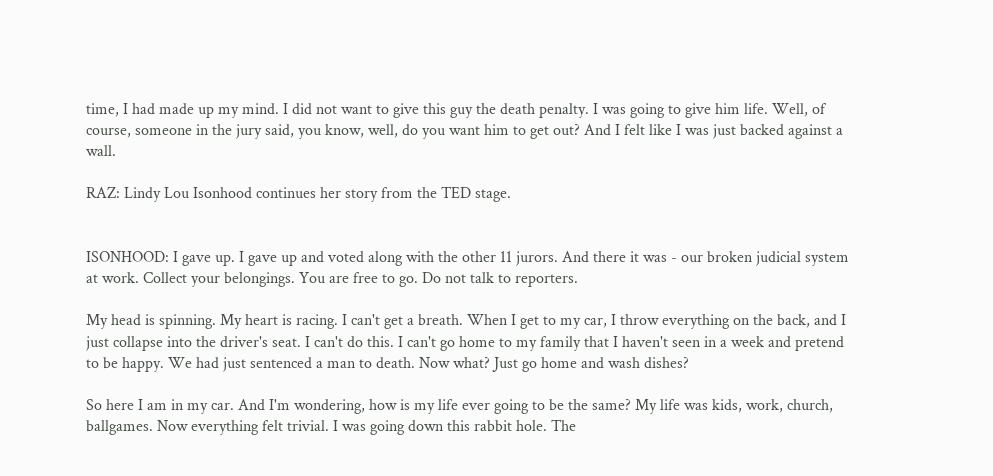time, I had made up my mind. I did not want to give this guy the death penalty. I was going to give him life. Well, of course, someone in the jury said, you know, well, do you want him to get out? And I felt like I was just backed against a wall.

RAZ: Lindy Lou Isonhood continues her story from the TED stage.


ISONHOOD: I gave up. I gave up and voted along with the other 11 jurors. And there it was - our broken judicial system at work. Collect your belongings. You are free to go. Do not talk to reporters.

My head is spinning. My heart is racing. I can't get a breath. When I get to my car, I throw everything on the back, and I just collapse into the driver's seat. I can't do this. I can't go home to my family that I haven't seen in a week and pretend to be happy. We had just sentenced a man to death. Now what? Just go home and wash dishes?

So here I am in my car. And I'm wondering, how is my life ever going to be the same? My life was kids, work, church, ballgames. Now everything felt trivial. I was going down this rabbit hole. The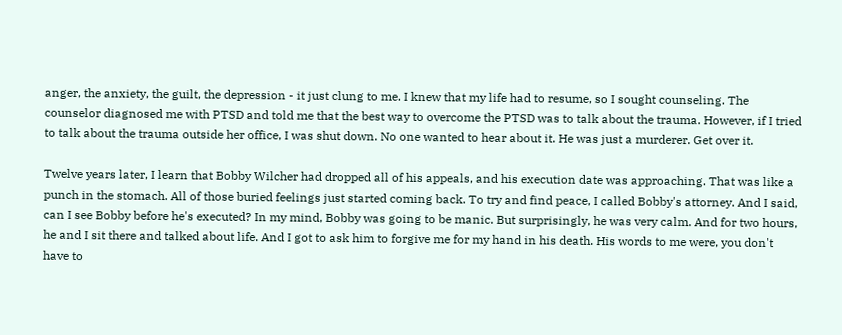anger, the anxiety, the guilt, the depression - it just clung to me. I knew that my life had to resume, so I sought counseling. The counselor diagnosed me with PTSD and told me that the best way to overcome the PTSD was to talk about the trauma. However, if I tried to talk about the trauma outside her office, I was shut down. No one wanted to hear about it. He was just a murderer. Get over it.

Twelve years later, I learn that Bobby Wilcher had dropped all of his appeals, and his execution date was approaching. That was like a punch in the stomach. All of those buried feelings just started coming back. To try and find peace, I called Bobby's attorney. And I said, can I see Bobby before he's executed? In my mind, Bobby was going to be manic. But surprisingly, he was very calm. And for two hours, he and I sit there and talked about life. And I got to ask him to forgive me for my hand in his death. His words to me were, you don't have to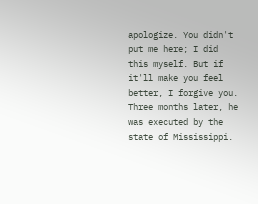apologize. You didn't put me here; I did this myself. But if it'll make you feel better, I forgive you. Three months later, he was executed by the state of Mississippi.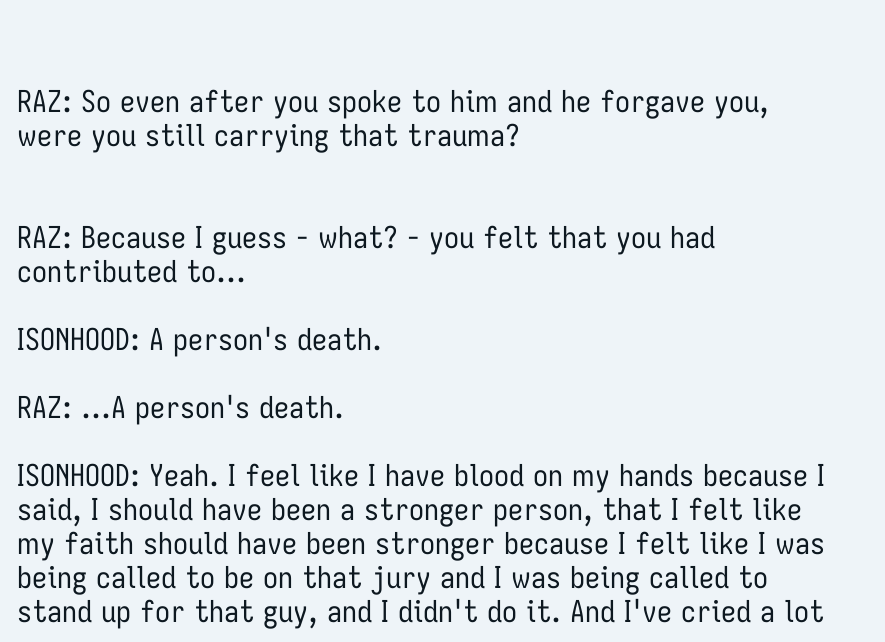RAZ: So even after you spoke to him and he forgave you, were you still carrying that trauma?


RAZ: Because I guess - what? - you felt that you had contributed to...

ISONHOOD: A person's death.

RAZ: ...A person's death.

ISONHOOD: Yeah. I feel like I have blood on my hands because I said, I should have been a stronger person, that I felt like my faith should have been stronger because I felt like I was being called to be on that jury and I was being called to stand up for that guy, and I didn't do it. And I've cried a lot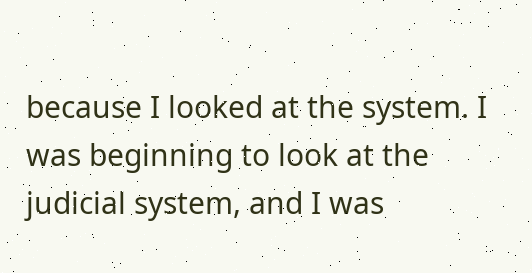because I looked at the system. I was beginning to look at the judicial system, and I was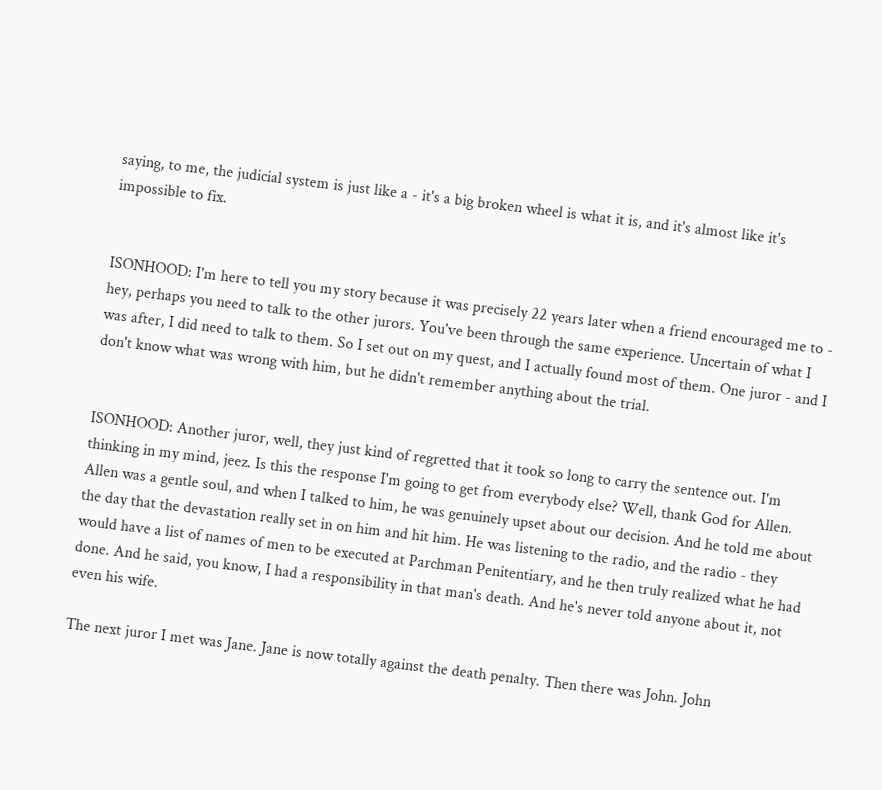saying, to me, the judicial system is just like a - it's a big broken wheel is what it is, and it's almost like it's impossible to fix.


ISONHOOD: I'm here to tell you my story because it was precisely 22 years later when a friend encouraged me to - hey, perhaps you need to talk to the other jurors. You've been through the same experience. Uncertain of what I was after, I did need to talk to them. So I set out on my quest, and I actually found most of them. One juror - and I don't know what was wrong with him, but he didn't remember anything about the trial.


ISONHOOD: Another juror, well, they just kind of regretted that it took so long to carry the sentence out. I'm thinking in my mind, jeez. Is this the response I'm going to get from everybody else? Well, thank God for Allen. Allen was a gentle soul, and when I talked to him, he was genuinely upset about our decision. And he told me about the day that the devastation really set in on him and hit him. He was listening to the radio, and the radio - they would have a list of names of men to be executed at Parchman Penitentiary, and he then truly realized what he had done. And he said, you know, I had a responsibility in that man's death. And he's never told anyone about it, not even his wife.

The next juror I met was Jane. Jane is now totally against the death penalty. Then there was John. John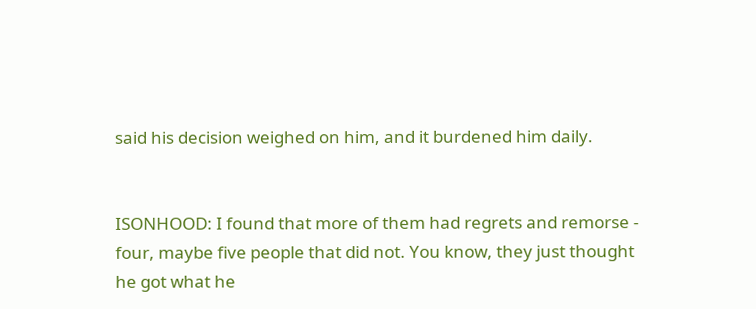said his decision weighed on him, and it burdened him daily.


ISONHOOD: I found that more of them had regrets and remorse - four, maybe five people that did not. You know, they just thought he got what he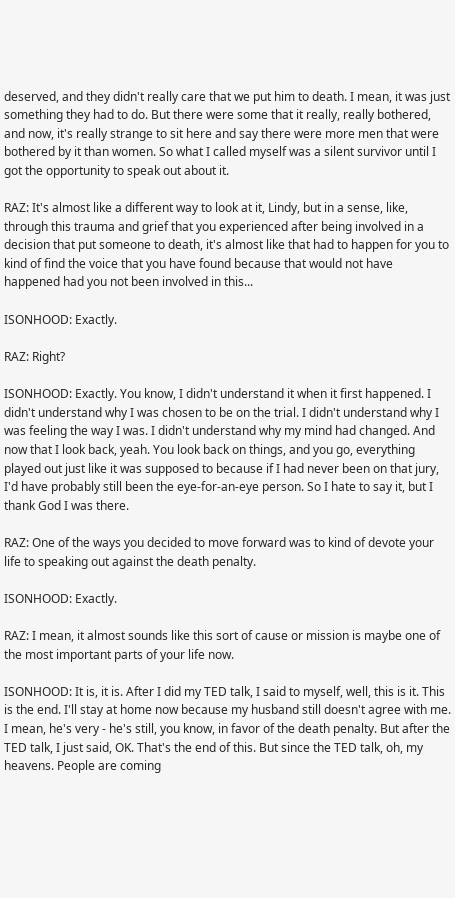deserved, and they didn't really care that we put him to death. I mean, it was just something they had to do. But there were some that it really, really bothered, and now, it's really strange to sit here and say there were more men that were bothered by it than women. So what I called myself was a silent survivor until I got the opportunity to speak out about it.

RAZ: It's almost like a different way to look at it, Lindy, but in a sense, like, through this trauma and grief that you experienced after being involved in a decision that put someone to death, it's almost like that had to happen for you to kind of find the voice that you have found because that would not have happened had you not been involved in this...

ISONHOOD: Exactly.

RAZ: Right?

ISONHOOD: Exactly. You know, I didn't understand it when it first happened. I didn't understand why I was chosen to be on the trial. I didn't understand why I was feeling the way I was. I didn't understand why my mind had changed. And now that I look back, yeah. You look back on things, and you go, everything played out just like it was supposed to because if I had never been on that jury, I'd have probably still been the eye-for-an-eye person. So I hate to say it, but I thank God I was there.

RAZ: One of the ways you decided to move forward was to kind of devote your life to speaking out against the death penalty.

ISONHOOD: Exactly.

RAZ: I mean, it almost sounds like this sort of cause or mission is maybe one of the most important parts of your life now.

ISONHOOD: It is, it is. After I did my TED talk, I said to myself, well, this is it. This is the end. I'll stay at home now because my husband still doesn't agree with me. I mean, he's very - he's still, you know, in favor of the death penalty. But after the TED talk, I just said, OK. That's the end of this. But since the TED talk, oh, my heavens. People are coming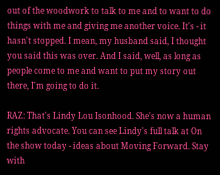out of the woodwork to talk to me and to want to do things with me and giving me another voice. It's - it hasn't stopped. I mean, my husband said, I thought you said this was over. And I said, well, as long as people come to me and want to put my story out there, I'm going to do it.

RAZ: That's Lindy Lou Isonhood. She's now a human rights advocate. You can see Lindy's full talk at On the show today - ideas about Moving Forward. Stay with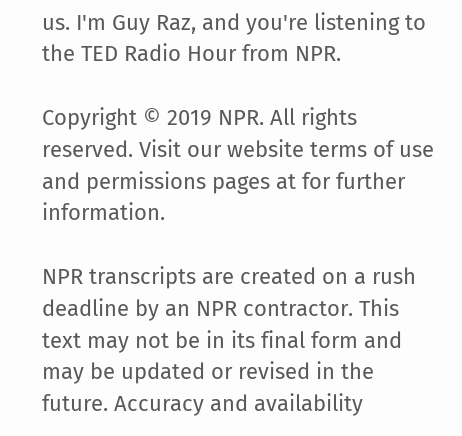us. I'm Guy Raz, and you're listening to the TED Radio Hour from NPR.

Copyright © 2019 NPR. All rights reserved. Visit our website terms of use and permissions pages at for further information.

NPR transcripts are created on a rush deadline by an NPR contractor. This text may not be in its final form and may be updated or revised in the future. Accuracy and availability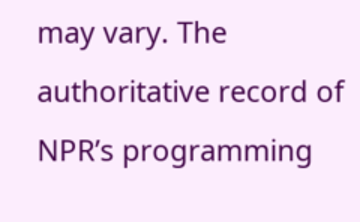may vary. The authoritative record of NPR’s programming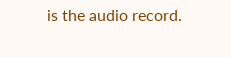is the audio record.